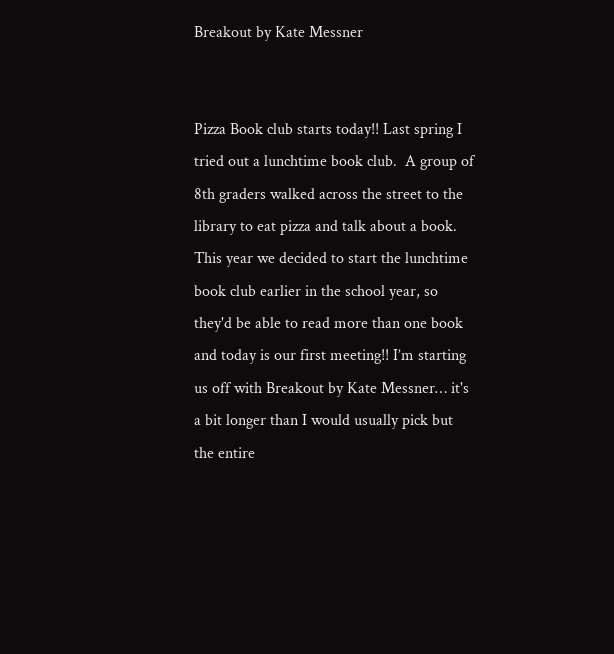Breakout by Kate Messner


Pizza Book club starts today!! Last spring I tried out a lunchtime book club.  A group of 8th graders walked across the street to the library to eat pizza and talk about a book.  This year we decided to start the lunchtime book club earlier in the school year, so they'd be able to read more than one book and today is our first meeting!! I’m starting us off with Breakout by Kate Messner… it's a bit longer than I would usually pick but the entire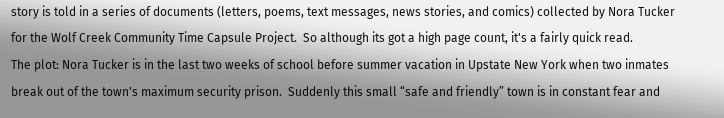story is told in a series of documents (letters, poems, text messages, news stories, and comics) collected by Nora Tucker for the Wolf Creek Community Time Capsule Project.  So although its got a high page count, it's a fairly quick read.
The plot: Nora Tucker is in the last two weeks of school before summer vacation in Upstate New York when two inmates break out of the town's maximum security prison.  Suddenly this small “safe and friendly” town is in constant fear and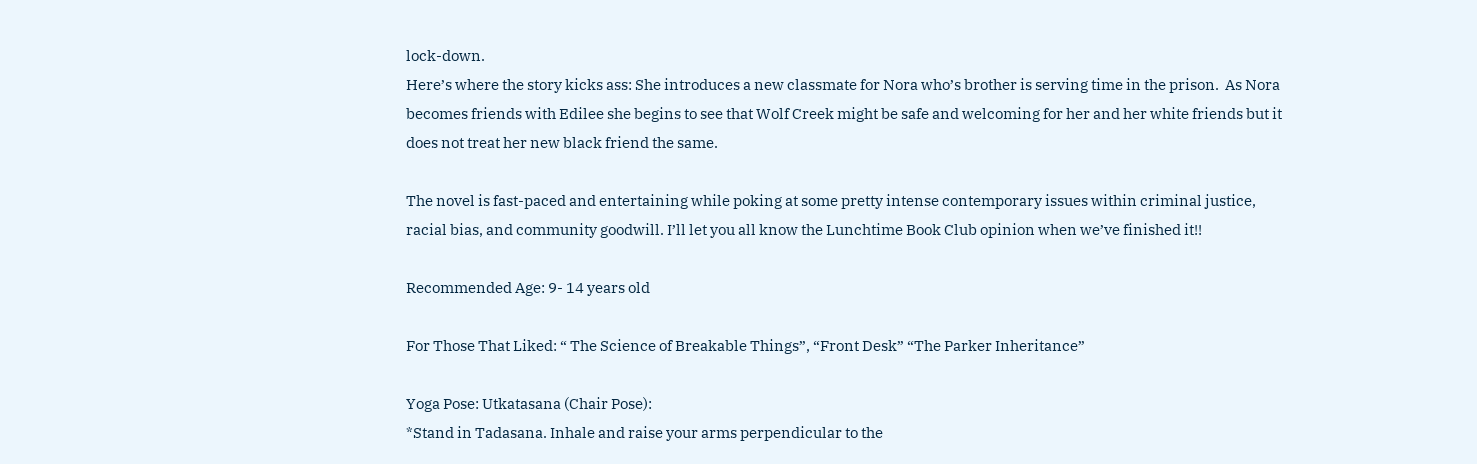lock-down.
Here’s where the story kicks ass: She introduces a new classmate for Nora who’s brother is serving time in the prison.  As Nora becomes friends with Edilee she begins to see that Wolf Creek might be safe and welcoming for her and her white friends but it does not treat her new black friend the same.

The novel is fast-paced and entertaining while poking at some pretty intense contemporary issues within criminal justice, racial bias, and community goodwill. I’ll let you all know the Lunchtime Book Club opinion when we’ve finished it!!

Recommended Age: 9- 14 years old

For Those That Liked: “ The Science of Breakable Things”, “Front Desk” “The Parker Inheritance”

Yoga Pose: Utkatasana (Chair Pose):
*Stand in Tadasana. Inhale and raise your arms perpendicular to the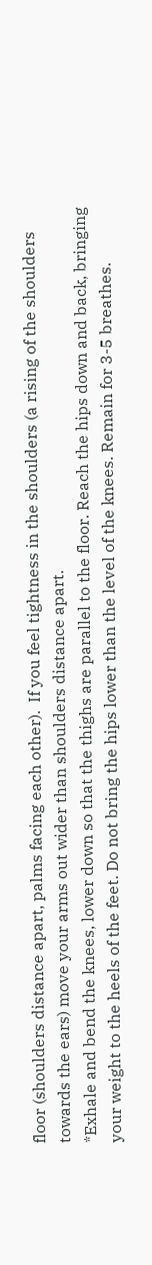floor (shoulders distance apart, palms facing each other).  If you feel tightness in the shoulders (a rising of the shoulders towards the ears) move your arms out wider than shoulders distance apart.
*Exhale and bend the knees, lower down so that the thighs are parallel to the floor. Reach the hips down and back, bringing your weight to the heels of the feet. Do not bring the hips lower than the level of the knees. Remain for 3-5 breathes.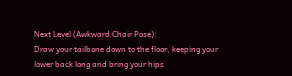Next Level (Awkward Chair Pose):
Draw your tailbone down to the floor, keeping your lower back long and bring your hips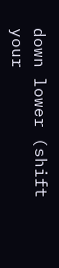down lower (shift your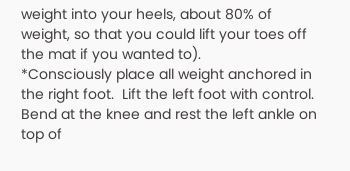weight into your heels, about 80% of weight, so that you could lift your toes off the mat if you wanted to).
*Consciously place all weight anchored in the right foot.  Lift the left foot with control. Bend at the knee and rest the left ankle on top of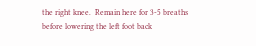the right knee.  Remain here for 3-5 breaths before lowering the left foot back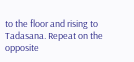to the floor and rising to Tadasana. Repeat on the opposite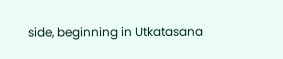side, beginning in Utkatasana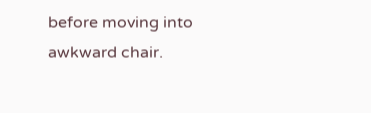before moving into awkward chair.